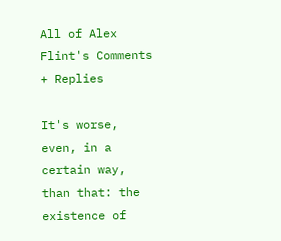All of Alex Flint's Comments + Replies

It's worse, even, in a certain way, than that: the existence of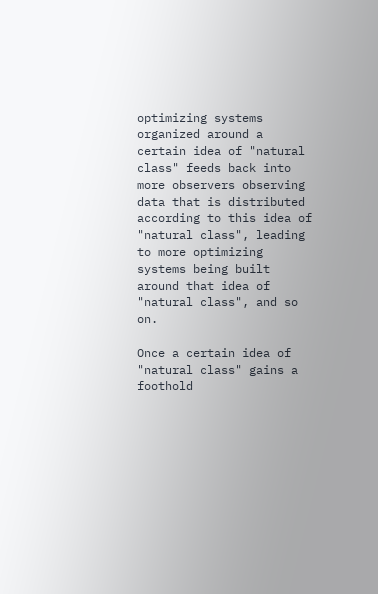optimizing systems organized around a certain idea of "natural class" feeds back into more observers observing data that is distributed according to this idea of "natural class", leading to more optimizing systems being built around that idea of "natural class", and so on.

Once a certain idea of "natural class" gains a foothold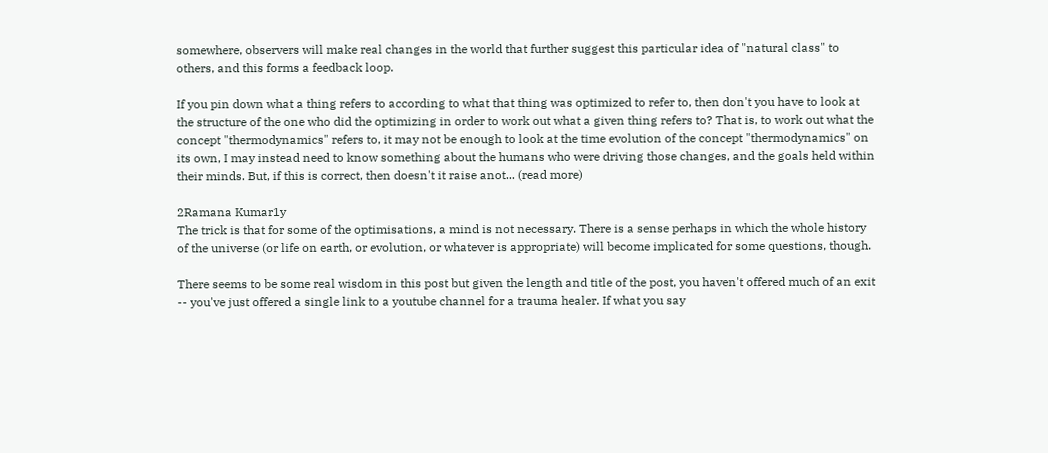somewhere, observers will make real changes in the world that further suggest this particular idea of "natural class" to others, and this forms a feedback loop.

If you pin down what a thing refers to according to what that thing was optimized to refer to, then don't you have to look at the structure of the one who did the optimizing in order to work out what a given thing refers to? That is, to work out what the concept "thermodynamics" refers to, it may not be enough to look at the time evolution of the concept "thermodynamics" on its own, I may instead need to know something about the humans who were driving those changes, and the goals held within their minds. But, if this is correct, then doesn't it raise anot... (read more)

2Ramana Kumar1y
The trick is that for some of the optimisations, a mind is not necessary. There is a sense perhaps in which the whole history of the universe (or life on earth, or evolution, or whatever is appropriate) will become implicated for some questions, though.

There seems to be some real wisdom in this post but given the length and title of the post, you haven't offered much of an exit -- you've just offered a single link to a youtube channel for a trauma healer. If what you say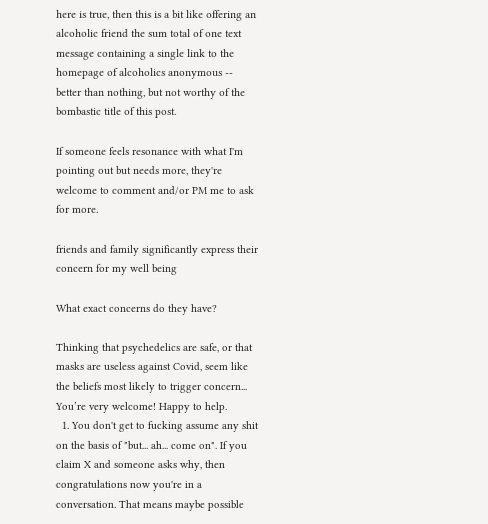here is true, then this is a bit like offering an alcoholic friend the sum total of one text message containing a single link to the homepage of alcoholics anonymous -- better than nothing, but not worthy of the bombastic title of this post.

If someone feels resonance with what I'm pointing out but needs more, they're welcome to comment and/or PM me to ask for more.

friends and family significantly express their concern for my well being

What exact concerns do they have?

Thinking that psychedelics are safe, or that masks are useless against Covid, seem like the beliefs most likely to trigger concern...
You’re very welcome! Happy to help.
  1. You don't get to fucking assume any shit on the basis of "but... ah... come on". If you claim X and someone asks why, then congratulations now you're in a conversation. That means maybe possible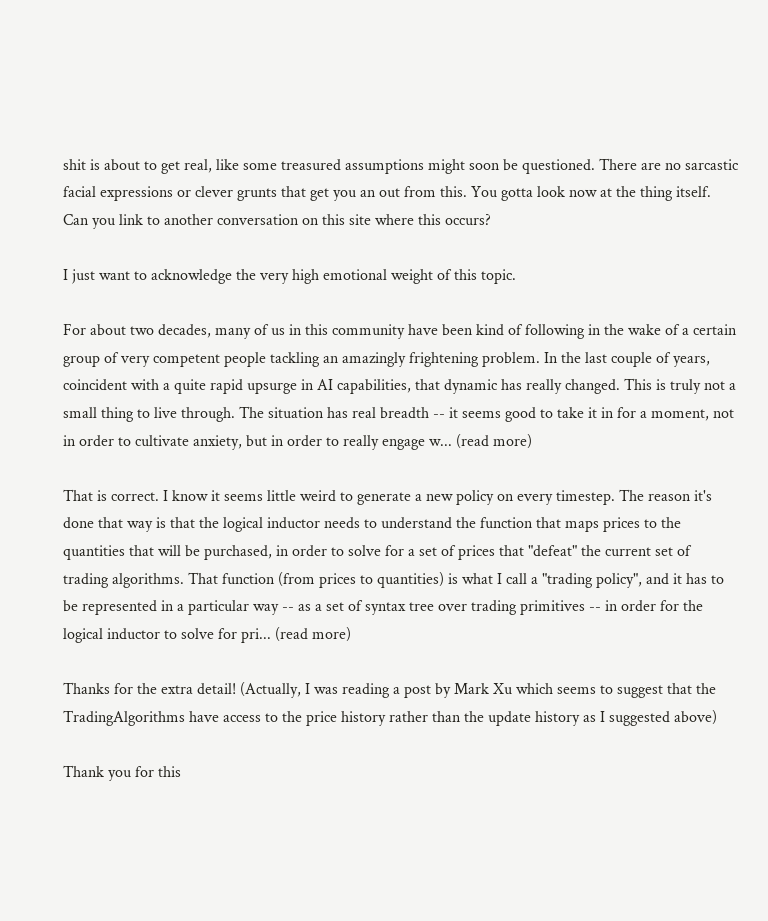shit is about to get real, like some treasured assumptions might soon be questioned. There are no sarcastic facial expressions or clever grunts that get you an out from this. You gotta look now at the thing itself.
Can you link to another conversation on this site where this occurs?

I just want to acknowledge the very high emotional weight of this topic.

For about two decades, many of us in this community have been kind of following in the wake of a certain group of very competent people tackling an amazingly frightening problem. In the last couple of years, coincident with a quite rapid upsurge in AI capabilities, that dynamic has really changed. This is truly not a small thing to live through. The situation has real breadth -- it seems good to take it in for a moment, not in order to cultivate anxiety, but in order to really engage w... (read more)

That is correct. I know it seems little weird to generate a new policy on every timestep. The reason it's done that way is that the logical inductor needs to understand the function that maps prices to the quantities that will be purchased, in order to solve for a set of prices that "defeat" the current set of trading algorithms. That function (from prices to quantities) is what I call a "trading policy", and it has to be represented in a particular way -- as a set of syntax tree over trading primitives -- in order for the logical inductor to solve for pri... (read more)

Thanks for the extra detail! (Actually, I was reading a post by Mark Xu which seems to suggest that the TradingAlgorithms have access to the price history rather than the update history as I suggested above)

Thank you for this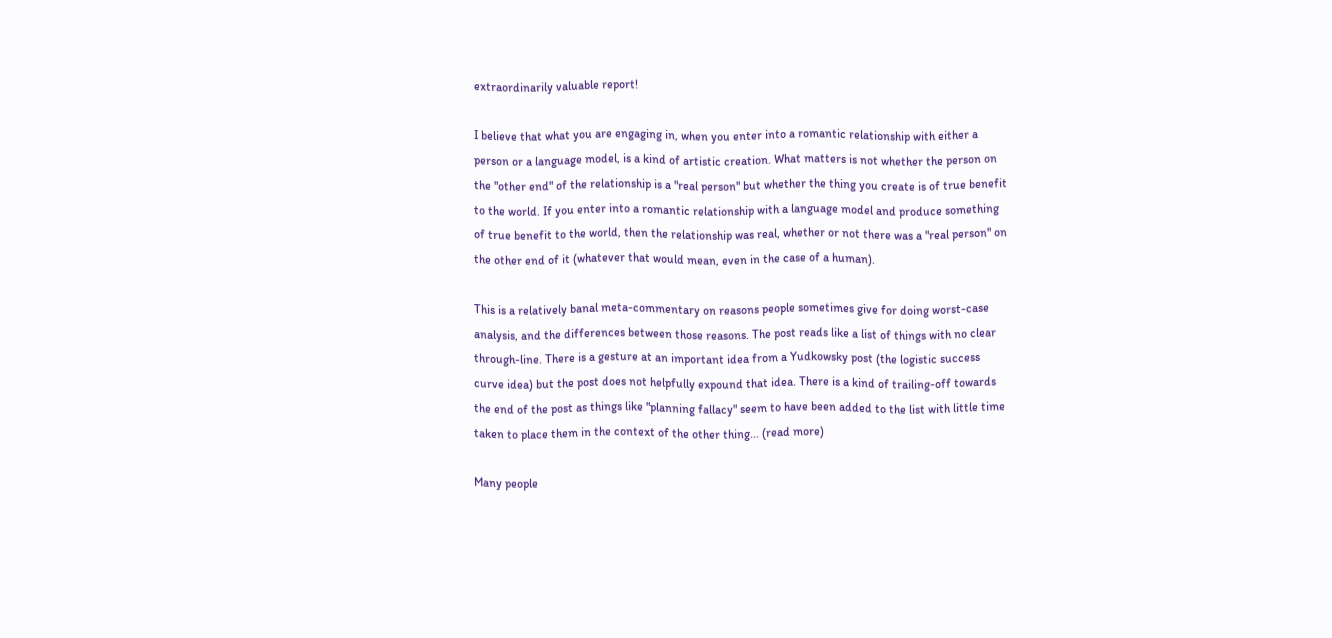extraordinarily valuable report!

I believe that what you are engaging in, when you enter into a romantic relationship with either a person or a language model, is a kind of artistic creation. What matters is not whether the person on the "other end" of the relationship is a "real person" but whether the thing you create is of true benefit to the world. If you enter into a romantic relationship with a language model and produce something of true benefit to the world, then the relationship was real, whether or not there was a "real person" on the other end of it (whatever that would mean, even in the case of a human).

This is a relatively banal meta-commentary on reasons people sometimes give for doing worst-case analysis, and the differences between those reasons. The post reads like a list of things with no clear through-line. There is a gesture at an important idea from a Yudkowsky post (the logistic success curve idea) but the post does not helpfully expound that idea. There is a kind of trailing-off towards the end of the post as things like "planning fallacy" seem to have been added to the list with little time taken to place them in the context of the other thing... (read more)

Many people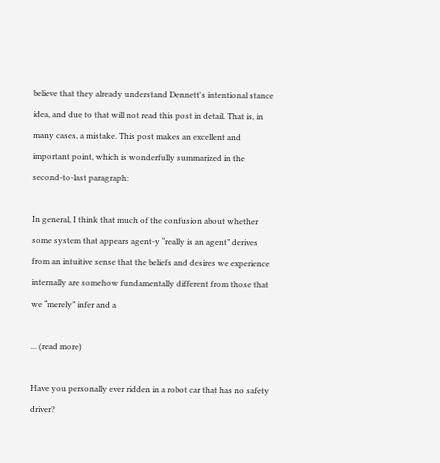believe that they already understand Dennett's intentional stance idea, and due to that will not read this post in detail. That is, in many cases, a mistake. This post makes an excellent and important point, which is wonderfully summarized in the second-to-last paragraph:

In general, I think that much of the confusion about whether some system that appears agent-y “really is an agent” derives from an intuitive sense that the beliefs and desires we experience internally are somehow fundamentally different from those that we “merely” infer and a

... (read more)

Have you personally ever ridden in a robot car that has no safety driver?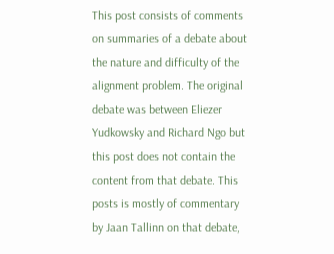This post consists of comments on summaries of a debate about the nature and difficulty of the alignment problem. The original debate was between Eliezer Yudkowsky and Richard Ngo but this post does not contain the content from that debate. This posts is mostly of commentary by Jaan Tallinn on that debate,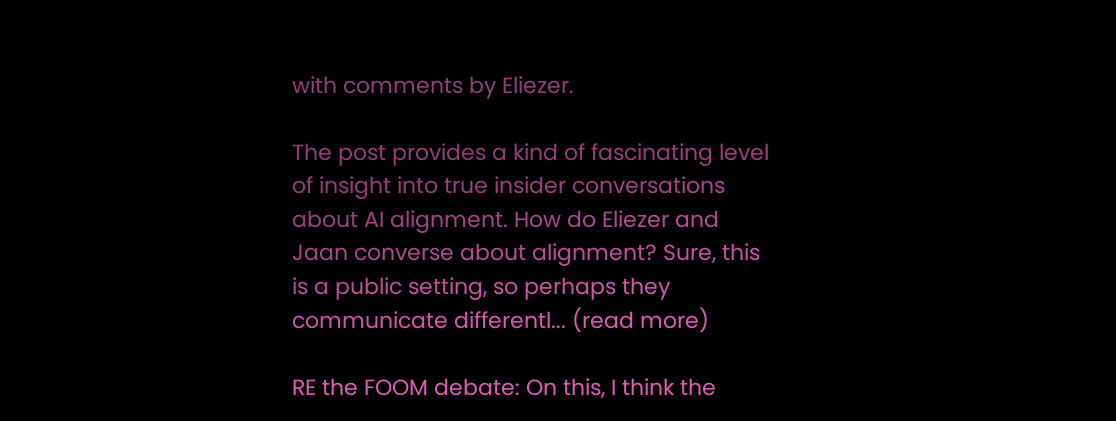with comments by Eliezer.

The post provides a kind of fascinating level of insight into true insider conversations about AI alignment. How do Eliezer and Jaan converse about alignment? Sure, this is a public setting, so perhaps they communicate differentl... (read more)

RE the FOOM debate: On this, I think the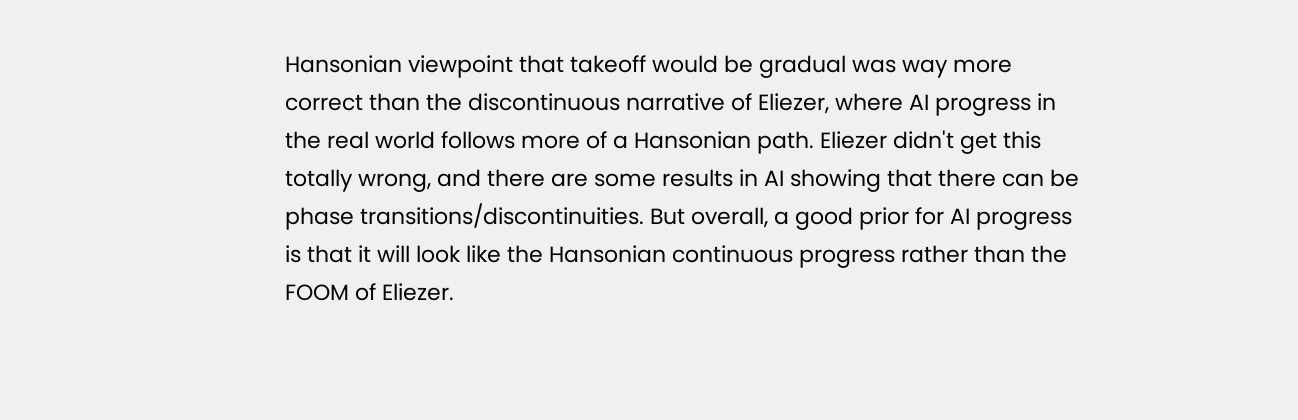Hansonian viewpoint that takeoff would be gradual was way more correct than the discontinuous narrative of Eliezer, where AI progress in the real world follows more of a Hansonian path. Eliezer didn't get this totally wrong, and there are some results in AI showing that there can be phase transitions/discontinuities. But overall, a good prior for AI progress is that it will look like the Hansonian continuous progress rather than the FOOM of Eliezer.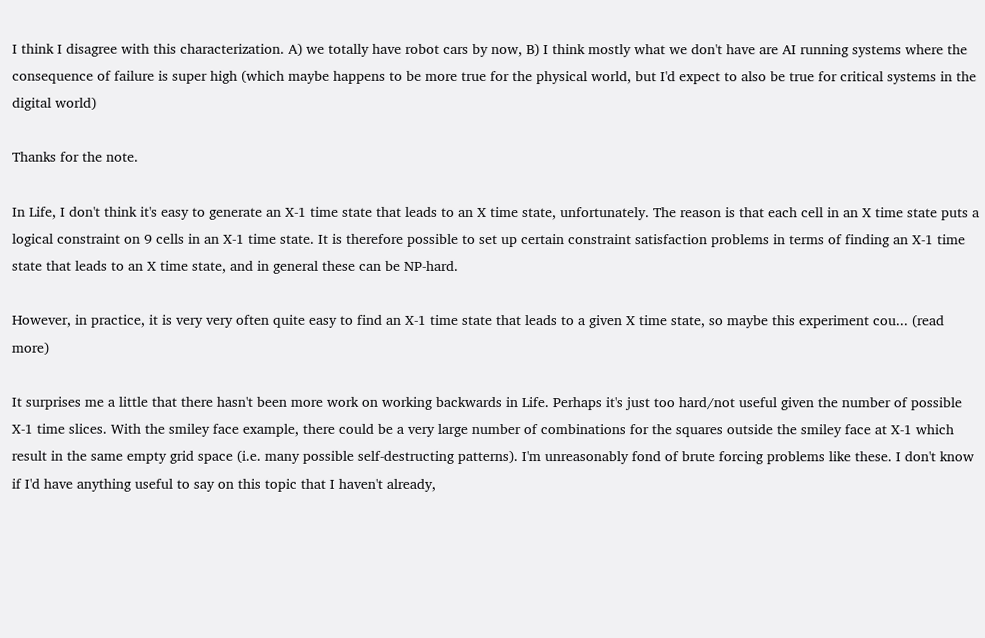I think I disagree with this characterization. A) we totally have robot cars by now, B) I think mostly what we don't have are AI running systems where the consequence of failure is super high (which maybe happens to be more true for the physical world, but I'd expect to also be true for critical systems in the digital world)

Thanks for the note.

In Life, I don't think it's easy to generate an X-1 time state that leads to an X time state, unfortunately. The reason is that each cell in an X time state puts a logical constraint on 9 cells in an X-1 time state. It is therefore possible to set up certain constraint satisfaction problems in terms of finding an X-1 time state that leads to an X time state, and in general these can be NP-hard.

However, in practice, it is very very often quite easy to find an X-1 time state that leads to a given X time state, so maybe this experiment cou... (read more)

It surprises me a little that there hasn't been more work on working backwards in Life. Perhaps it's just too hard/not useful given the number of possible X-1 time slices. With the smiley face example, there could be a very large number of combinations for the squares outside the smiley face at X-1 which result in the same empty grid space (i.e. many possible self-destructing patterns). I'm unreasonably fond of brute forcing problems like these. I don't know if I'd have anything useful to say on this topic that I haven't already,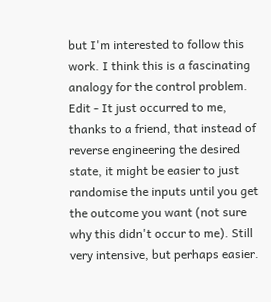but I'm interested to follow this work. I think this is a fascinating analogy for the control problem. Edit - It just occurred to me, thanks to a friend, that instead of reverse engineering the desired state, it might be easier to just randomise the inputs until you get the outcome you want (not sure why this didn't occur to me). Still very intensive, but perhaps easier.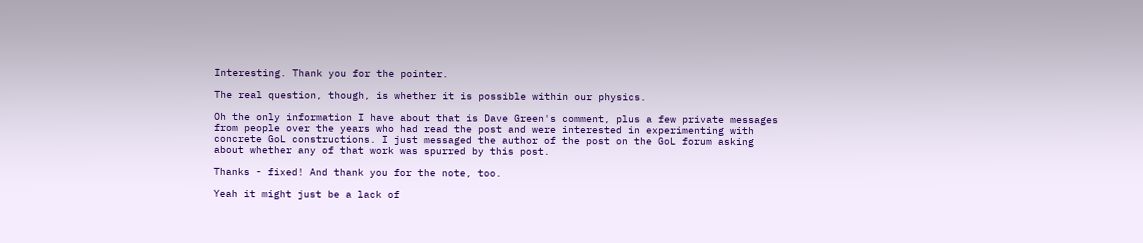Interesting. Thank you for the pointer.

The real question, though, is whether it is possible within our physics.

Oh the only information I have about that is Dave Green's comment, plus a few private messages from people over the years who had read the post and were interested in experimenting with concrete GoL constructions. I just messaged the author of the post on the GoL forum asking about whether any of that work was spurred by this post.

Thanks - fixed! And thank you for the note, too.

Yeah it might just be a lack of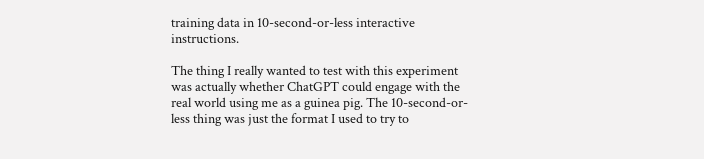training data in 10-second-or-less interactive instructions.

The thing I really wanted to test with this experiment was actually whether ChatGPT could engage with the real world using me as a guinea pig. The 10-second-or-less thing was just the format I used to try to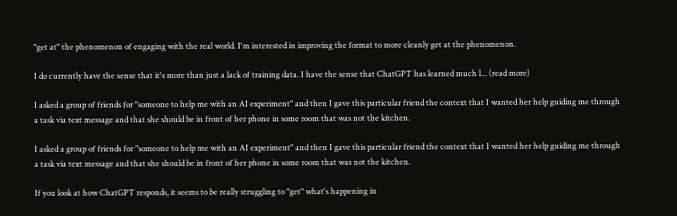"get at" the phenomenon of engaging with the real world. I'm interested in improving the format to more cleanly get at the phenomenon.

I do currently have the sense that it's more than just a lack of training data. I have the sense that ChatGPT has learned much l... (read more)

I asked a group of friends for "someone to help me with an AI experiment" and then I gave this particular friend the context that I wanted her help guiding me through a task via text message and that she should be in front of her phone in some room that was not the kitchen.

I asked a group of friends for "someone to help me with an AI experiment" and then I gave this particular friend the context that I wanted her help guiding me through a task via text message and that she should be in front of her phone in some room that was not the kitchen.

If you look at how ChatGPT responds, it seems to be really struggling to "get" what's happening in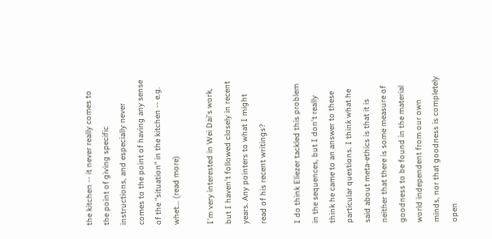the kitchen -- it never really comes to the point of giving specific instructions, and especially never comes to the point of having any sense of the "situation" in the kitchen -- e.g. whet... (read more)

I'm very interested in Wei Dai's work, but I haven't followed closely in recent years. Any pointers to what I might read of his recent writings?

I do think Eliezer tackled this problem in the sequences, but I don't really think he came to an answer to these particular questions. I think what he said about meta-ethics is that it is neither that there is some measure of goodness to be found in the material world independent from our own minds, nor that goodness is completely open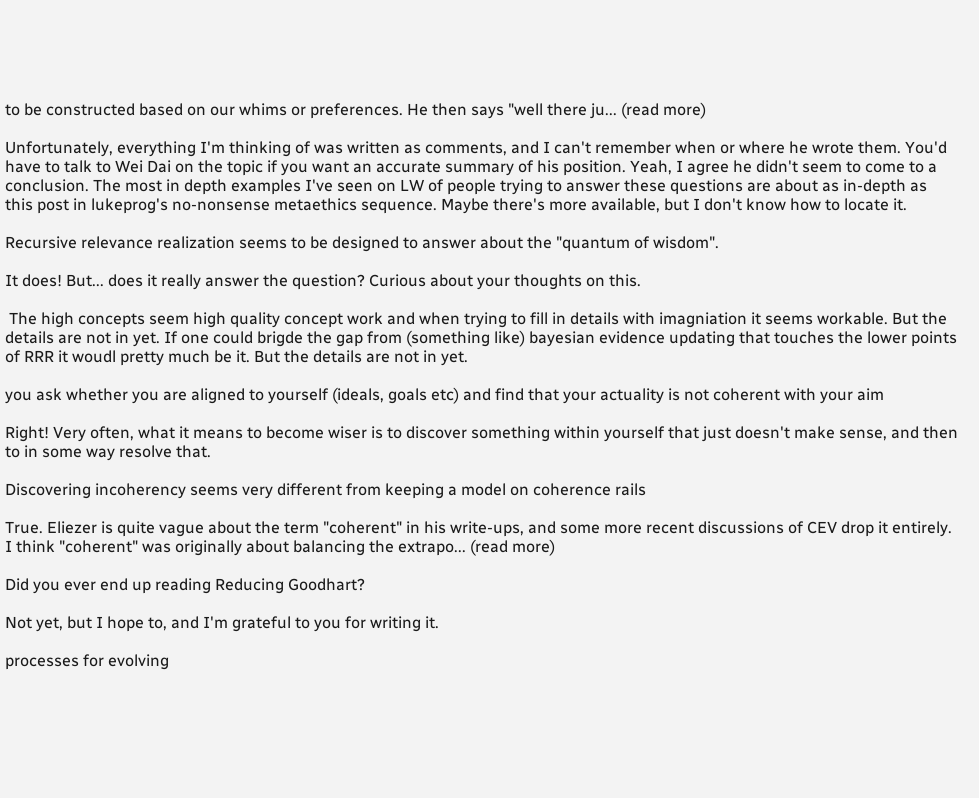to be constructed based on our whims or preferences. He then says "well there ju... (read more)

Unfortunately, everything I'm thinking of was written as comments, and I can't remember when or where he wrote them. You'd have to talk to Wei Dai on the topic if you want an accurate summary of his position. Yeah, I agree he didn't seem to come to a conclusion. The most in depth examples I've seen on LW of people trying to answer these questions are about as in-depth as this post in lukeprog's no-nonsense metaethics sequence. Maybe there's more available, but I don't know how to locate it.

Recursive relevance realization seems to be designed to answer about the "quantum of wisdom".

It does! But... does it really answer the question? Curious about your thoughts on this.

 The high concepts seem high quality concept work and when trying to fill in details with imagniation it seems workable. But the details are not in yet. If one could brigde the gap from (something like) bayesian evidence updating that touches the lower points of RRR it woudl pretty much be it. But the details are not in yet.

you ask whether you are aligned to yourself (ideals, goals etc) and find that your actuality is not coherent with your aim

Right! Very often, what it means to become wiser is to discover something within yourself that just doesn't make sense, and then to in some way resolve that.

Discovering incoherency seems very different from keeping a model on coherence rails

True. Eliezer is quite vague about the term "coherent" in his write-ups, and some more recent discussions of CEV drop it entirely. I think "coherent" was originally about balancing the extrapo... (read more)

Did you ever end up reading Reducing Goodhart?

Not yet, but I hope to, and I'm grateful to you for writing it.

processes for evolving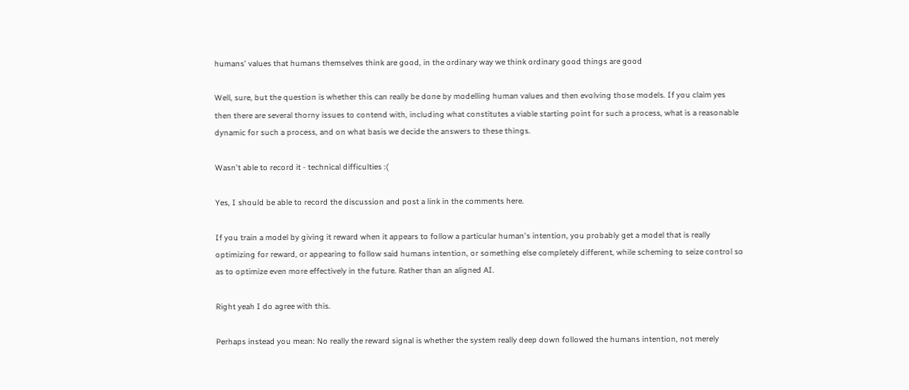humans' values that humans themselves think are good, in the ordinary way we think ordinary good things are good

Well, sure, but the question is whether this can really be done by modelling human values and then evolving those models. If you claim yes then there are several thorny issues to contend with, including what constitutes a viable starting point for such a process, what is a reasonable dynamic for such a process, and on what basis we decide the answers to these things.

Wasn't able to record it - technical difficulties :(

Yes, I should be able to record the discussion and post a link in the comments here.

If you train a model by giving it reward when it appears to follow a particular human's intention, you probably get a model that is really optimizing for reward, or appearing to follow said humans intention, or something else completely different, while scheming to seize control so as to optimize even more effectively in the future. Rather than an aligned AI.

Right yeah I do agree with this.

Perhaps instead you mean: No really the reward signal is whether the system really deep down followed the humans intention, not merely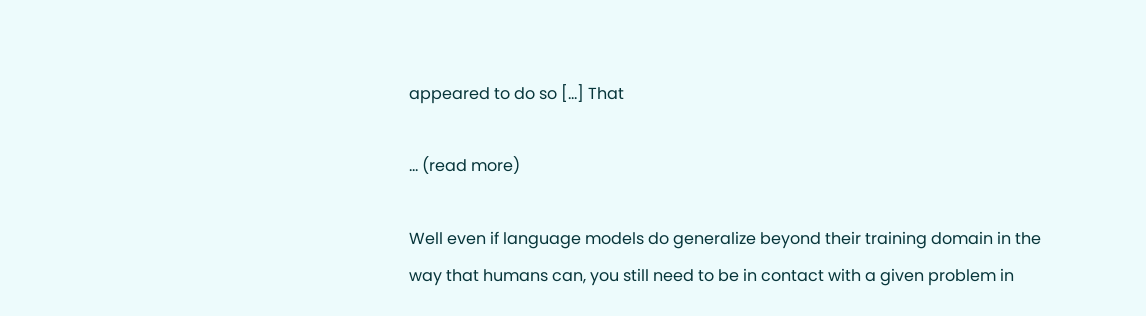appeared to do so [...] That

... (read more)

Well even if language models do generalize beyond their training domain in the way that humans can, you still need to be in contact with a given problem in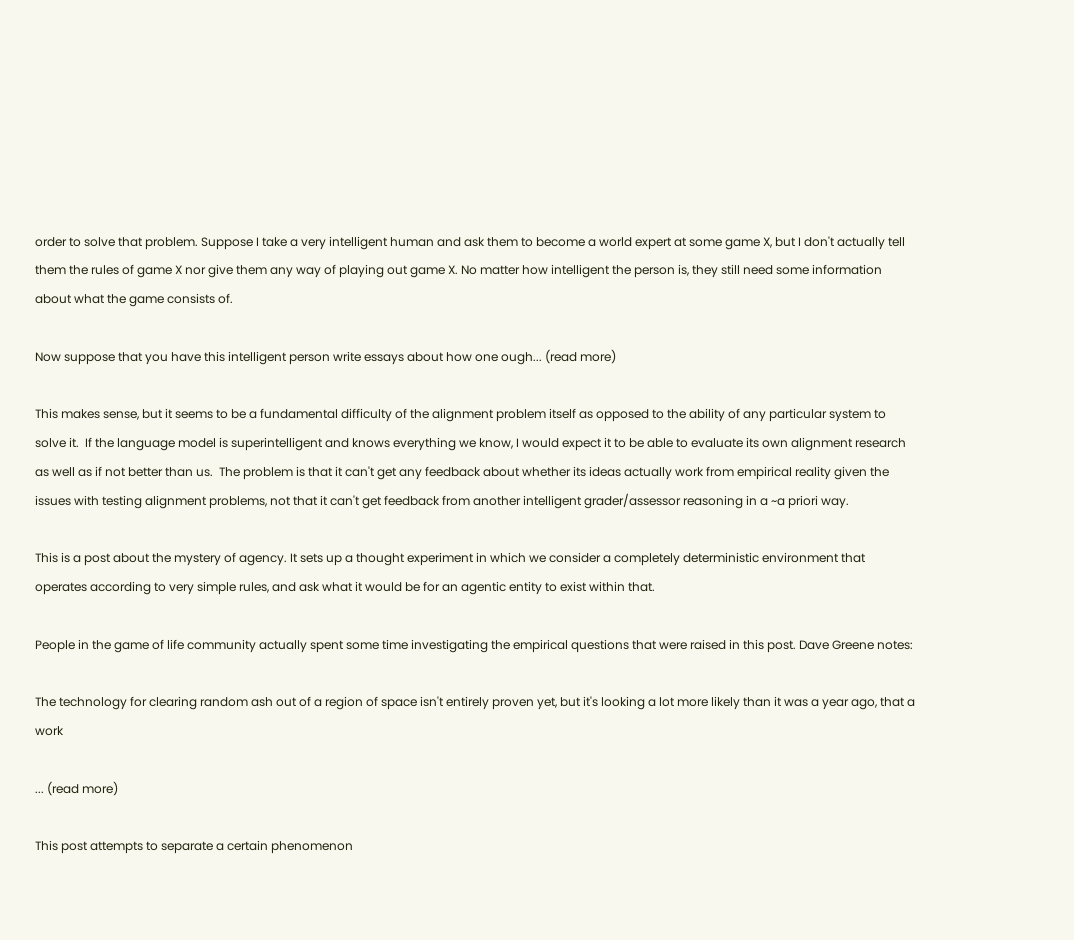order to solve that problem. Suppose I take a very intelligent human and ask them to become a world expert at some game X, but I don't actually tell them the rules of game X nor give them any way of playing out game X. No matter how intelligent the person is, they still need some information about what the game consists of.

Now suppose that you have this intelligent person write essays about how one ough... (read more)

This makes sense, but it seems to be a fundamental difficulty of the alignment problem itself as opposed to the ability of any particular system to solve it.  If the language model is superintelligent and knows everything we know, I would expect it to be able to evaluate its own alignment research as well as if not better than us.  The problem is that it can't get any feedback about whether its ideas actually work from empirical reality given the issues with testing alignment problems, not that it can't get feedback from another intelligent grader/assessor reasoning in a ~a priori way.

This is a post about the mystery of agency. It sets up a thought experiment in which we consider a completely deterministic environment that operates according to very simple rules, and ask what it would be for an agentic entity to exist within that.

People in the game of life community actually spent some time investigating the empirical questions that were raised in this post. Dave Greene notes:

The technology for clearing random ash out of a region of space isn't entirely proven yet, but it's looking a lot more likely than it was a year ago, that a work

... (read more)

This post attempts to separate a certain phenomenon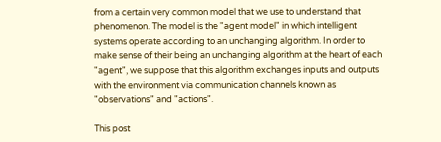from a certain very common model that we use to understand that phenomenon. The model is the "agent model" in which intelligent systems operate according to an unchanging algorithm. In order to make sense of their being an unchanging algorithm at the heart of each "agent", we suppose that this algorithm exchanges inputs and outputs with the environment via communication channels known as "observations" and "actions".

This post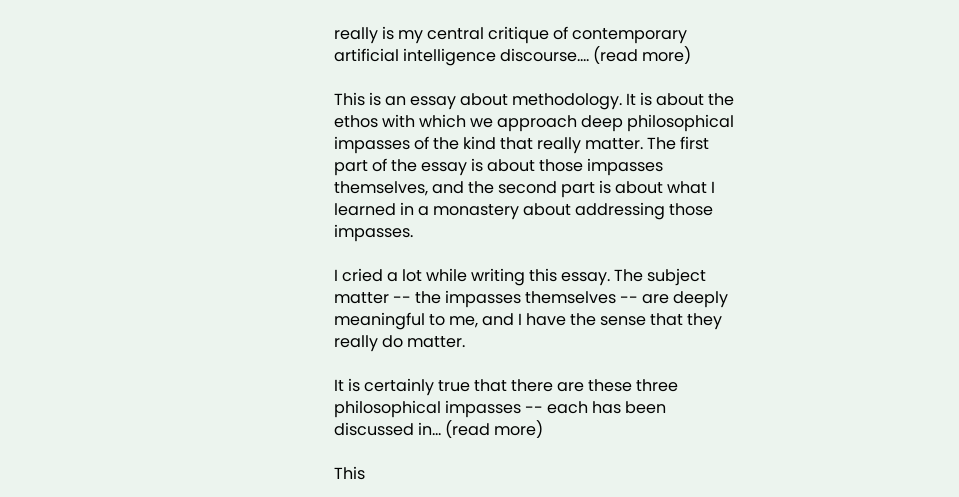really is my central critique of contemporary artificial intelligence discourse.... (read more)

This is an essay about methodology. It is about the ethos with which we approach deep philosophical impasses of the kind that really matter. The first part of the essay is about those impasses themselves, and the second part is about what I learned in a monastery about addressing those impasses.

I cried a lot while writing this essay. The subject matter -- the impasses themselves -- are deeply meaningful to me, and I have the sense that they really do matter.

It is certainly true that there are these three philosophical impasses -- each has been discussed in... (read more)

This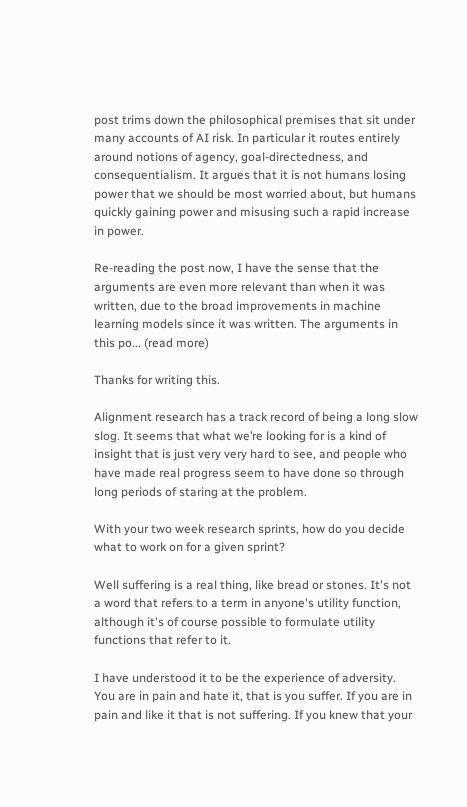post trims down the philosophical premises that sit under many accounts of AI risk. In particular it routes entirely around notions of agency, goal-directedness, and consequentialism. It argues that it is not humans losing power that we should be most worried about, but humans quickly gaining power and misusing such a rapid increase in power.

Re-reading the post now, I have the sense that the arguments are even more relevant than when it was written, due to the broad improvements in machine learning models since it was written. The arguments in this po... (read more)

Thanks for writing this.

Alignment research has a track record of being a long slow slog. It seems that what we’re looking for is a kind of insight that is just very very hard to see, and people who have made real progress seem to have done so through long periods of staring at the problem.

With your two week research sprints, how do you decide what to work on for a given sprint?

Well suffering is a real thing, like bread or stones. It's not a word that refers to a term in anyone's utility function, although it's of course possible to formulate utility functions that refer to it.

I have understood it to be the experience of adversity. You are in pain and hate it, that is you suffer. If you are in pain and like it that is not suffering. If you knew that your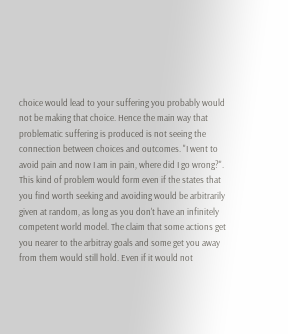choice would lead to your suffering you probably would not be making that choice. Hence the main way that problematic suffering is produced is not seeing the connection between choices and outcomes. "I went to avoid pain and now I am in pain, where did I go wrong?". This kind of problem would form even if the states that you find worth seeking and avoiding would be arbitrarily given at random, as long as you don't have an infinitely competent world model. The claim that some actions get you nearer to the arbitray goals and some get you away from them would still hold. Even if it would not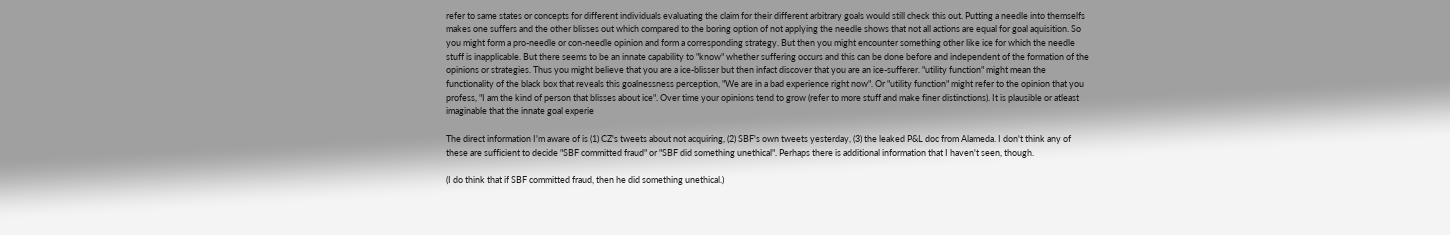refer to same states or concepts for different individuals evaluating the claim for their different arbitrary goals would still check this out. Putting a needle into themselfs makes one suffers and the other blisses out which compared to the boring option of not applying the needle shows that not all actions are equal for goal aquisition. So you might form a pro-needle or con-needle opinion and form a corresponding strategy. But then you might encounter something other like ice for which the needle stuff is inapplicable. But there seems to be an innate capability to "know" whether suffering occurs and this can be done before and independent of the formation of the opinions or strategies. Thus you might believe that you are a ice-blisser but then infact discover that you are an ice-sufferer. "utility function" might mean the functionality of the black box that reveals this goalnessness perception, "We are in a bad experience right now". Or "utility function" might refer to the opinion that you profess, "I am the kind of person that blisses about ice". Over time your opinions tend to grow (refer to more stuff and make finer distinctions). It is plausible or atleast imaginable that the innate goal experie

The direct information I'm aware of is (1) CZ's tweets about not acquiring, (2) SBF's own tweets yesterday, (3) the leaked P&L doc from Alameda. I don't think any of these are sufficient to decide "SBF committed fraud" or "SBF did something unethical". Perhaps there is additional information that I haven't seen, though.

(I do think that if SBF committed fraud, then he did something unethical.)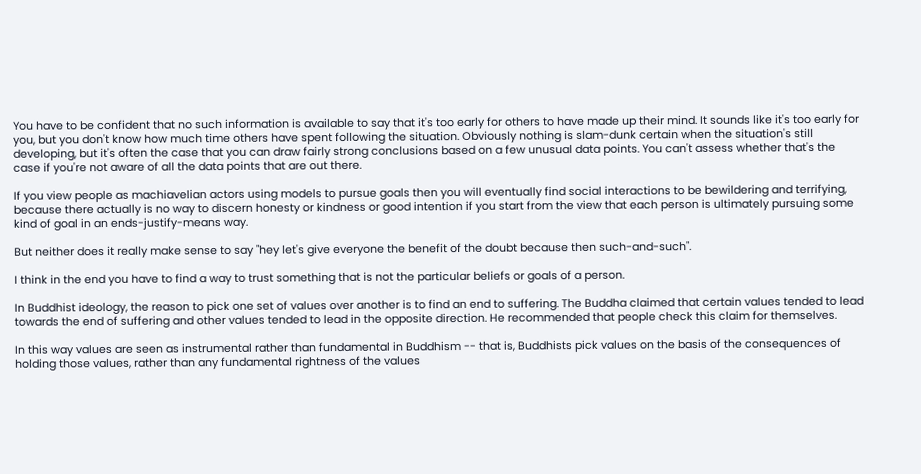You have to be confident that no such information is available to say that it's too early for others to have made up their mind. It sounds like it's too early for you, but you don't know how much time others have spent following the situation. Obviously nothing is slam-dunk certain when the situation's still developing, but it's often the case that you can draw fairly strong conclusions based on a few unusual data points. You can't assess whether that's the case if you're not aware of all the data points that are out there.

If you view people as machiavelian actors using models to pursue goals then you will eventually find social interactions to be bewildering and terrifying, because there actually is no way to discern honesty or kindness or good intention if you start from the view that each person is ultimately pursuing some kind of goal in an ends-justify-means way.

But neither does it really make sense to say "hey let's give everyone the benefit of the doubt because then such-and-such".

I think in the end you have to find a way to trust something that is not the particular beliefs or goals of a person.

In Buddhist ideology, the reason to pick one set of values over another is to find an end to suffering. The Buddha claimed that certain values tended to lead towards the end of suffering and other values tended to lead in the opposite direction. He recommended that people check this claim for themselves.

In this way values are seen as instrumental rather than fundamental in Buddhism -- that is, Buddhists pick values on the basis of the consequences of holding those values, rather than any fundamental rightness of the values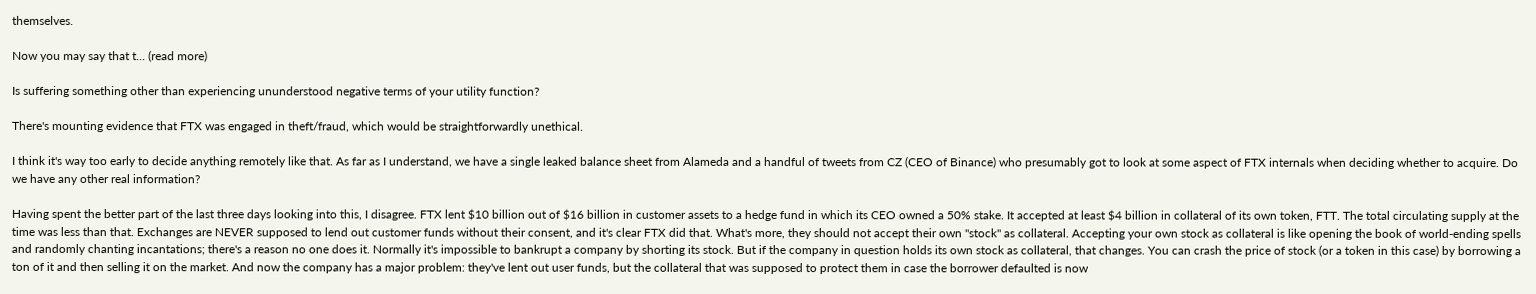themselves.

Now you may say that t... (read more)

Is suffering something other than experiencing ununderstood negative terms of your utility function?

There's mounting evidence that FTX was engaged in theft/fraud, which would be straightforwardly unethical.

I think it's way too early to decide anything remotely like that. As far as I understand, we have a single leaked balance sheet from Alameda and a handful of tweets from CZ (CEO of Binance) who presumably got to look at some aspect of FTX internals when deciding whether to acquire. Do we have any other real information?

Having spent the better part of the last three days looking into this, I disagree. FTX lent $10 billion out of $16 billion in customer assets to a hedge fund in which its CEO owned a 50% stake. It accepted at least $4 billion in collateral of its own token, FTT. The total circulating supply at the time was less than that. Exchanges are NEVER supposed to lend out customer funds without their consent, and it's clear FTX did that. What's more, they should not accept their own "stock" as collateral. Accepting your own stock as collateral is like opening the book of world-ending spells and randomly chanting incantations; there's a reason no one does it. Normally it's impossible to bankrupt a company by shorting its stock. But if the company in question holds its own stock as collateral, that changes. You can crash the price of stock (or a token in this case) by borrowing a ton of it and then selling it on the market. And now the company has a major problem: they've lent out user funds, but the collateral that was supposed to protect them in case the borrower defaulted is now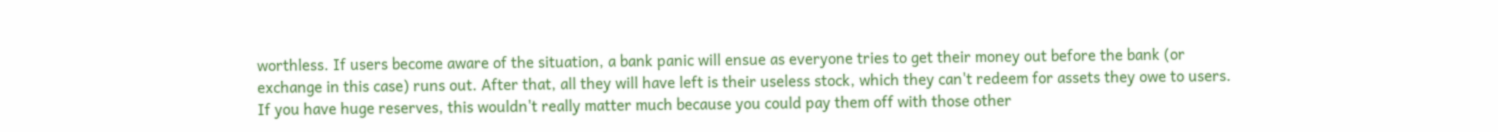worthless. If users become aware of the situation, a bank panic will ensue as everyone tries to get their money out before the bank (or exchange in this case) runs out. After that, all they will have left is their useless stock, which they can't redeem for assets they owe to users. If you have huge reserves, this wouldn't really matter much because you could pay them off with those other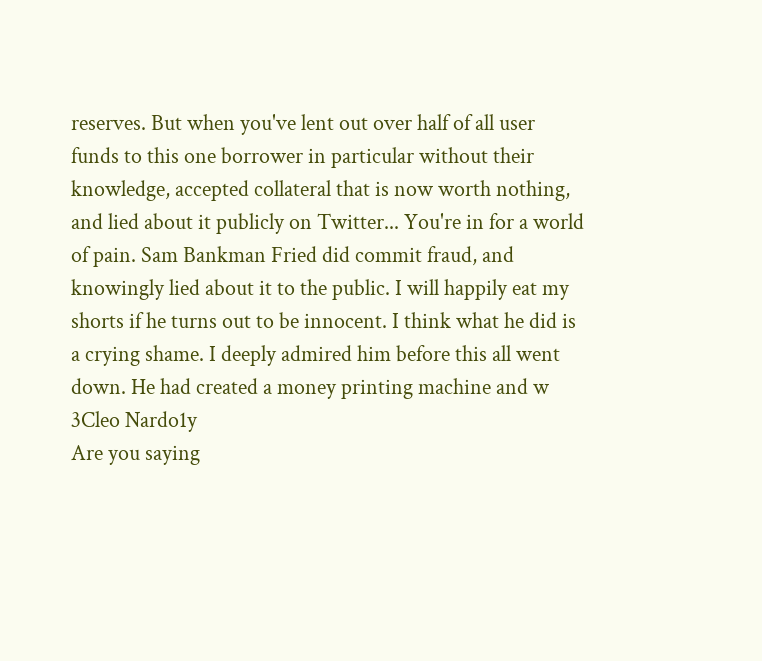reserves. But when you've lent out over half of all user funds to this one borrower in particular without their knowledge, accepted collateral that is now worth nothing, and lied about it publicly on Twitter... You're in for a world of pain. Sam Bankman Fried did commit fraud, and knowingly lied about it to the public. I will happily eat my shorts if he turns out to be innocent. I think what he did is a crying shame. I deeply admired him before this all went down. He had created a money printing machine and w
3Cleo Nardo1y
Are you saying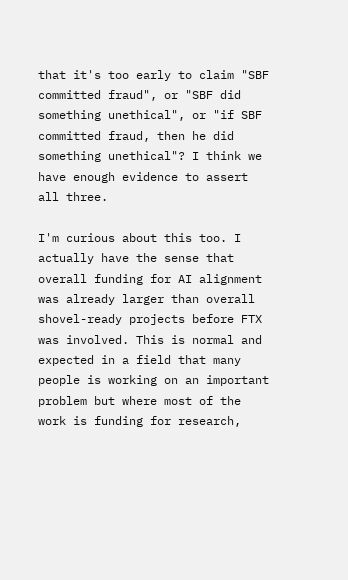that it's too early to claim "SBF committed fraud", or "SBF did something unethical", or "if SBF committed fraud, then he did something unethical"? I think we have enough evidence to assert all three.

I'm curious about this too. I actually have the sense that overall funding for AI alignment was already larger than overall shovel-ready projects before FTX was involved. This is normal and expected in a field that many people is working on an important problem but where most of the work is funding for research,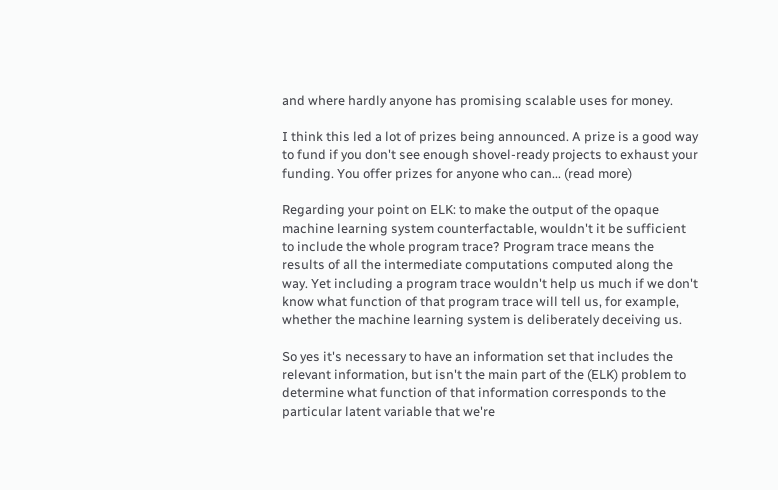and where hardly anyone has promising scalable uses for money.

I think this led a lot of prizes being announced. A prize is a good way to fund if you don't see enough shovel-ready projects to exhaust your funding. You offer prizes for anyone who can... (read more)

Regarding your point on ELK: to make the output of the opaque machine learning system counterfactable, wouldn't it be sufficient to include the whole program trace? Program trace means the results of all the intermediate computations computed along the way. Yet including a program trace wouldn't help us much if we don't know what function of that program trace will tell us, for example, whether the machine learning system is deliberately deceiving us.

So yes it's necessary to have an information set that includes the relevant information, but isn't the main part of the (ELK) problem to determine what function of that information corresponds to the particular latent variable that we're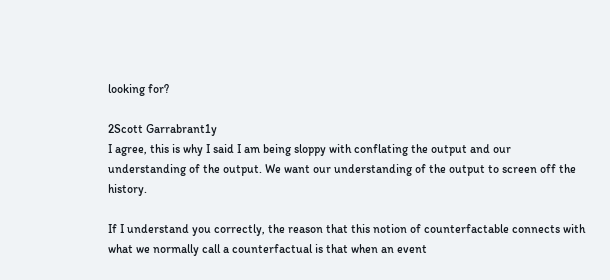looking for?

2Scott Garrabrant1y
I agree, this is why I said I am being sloppy with conflating the output and our understanding of the output. We want our understanding of the output to screen off the history.

If I understand you correctly, the reason that this notion of counterfactable connects with what we normally call a counterfactual is that when an event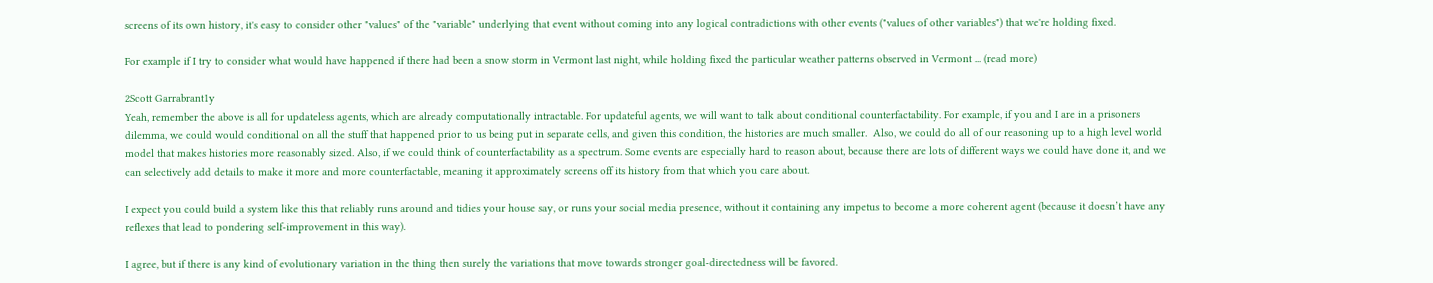screens of its own history, it's easy to consider other "values" of the "variable" underlying that event without coming into any logical contradictions with other events ("values of other variables") that we're holding fixed.

For example if I try to consider what would have happened if there had been a snow storm in Vermont last night, while holding fixed the particular weather patterns observed in Vermont ... (read more)

2Scott Garrabrant1y
Yeah, remember the above is all for updateless agents, which are already computationally intractable. For updateful agents, we will want to talk about conditional counterfactability. For example, if you and I are in a prisoners dilemma, we could would conditional on all the stuff that happened prior to us being put in separate cells, and given this condition, the histories are much smaller.  Also, we could do all of our reasoning up to a high level world model that makes histories more reasonably sized. Also, if we could think of counterfactability as a spectrum. Some events are especially hard to reason about, because there are lots of different ways we could have done it, and we can selectively add details to make it more and more counterfactable, meaning it approximately screens off its history from that which you care about.

I expect you could build a system like this that reliably runs around and tidies your house say, or runs your social media presence, without it containing any impetus to become a more coherent agent (because it doesn’t have any reflexes that lead to pondering self-improvement in this way).

I agree, but if there is any kind of evolutionary variation in the thing then surely the variations that move towards stronger goal-directedness will be favored.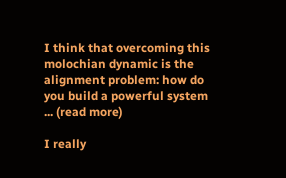I think that overcoming this molochian dynamic is the alignment problem: how do you build a powerful system ... (read more)

I really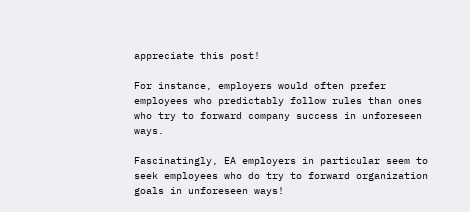appreciate this post!

For instance, employers would often prefer employees who predictably follow rules than ones who try to forward company success in unforeseen ways.

Fascinatingly, EA employers in particular seem to seek employees who do try to forward organization goals in unforeseen ways!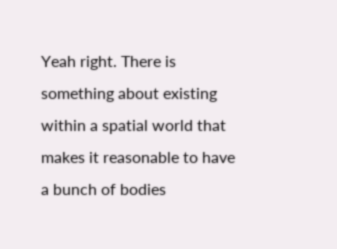Yeah right. There is something about existing within a spatial world that makes it reasonable to have a bunch of bodies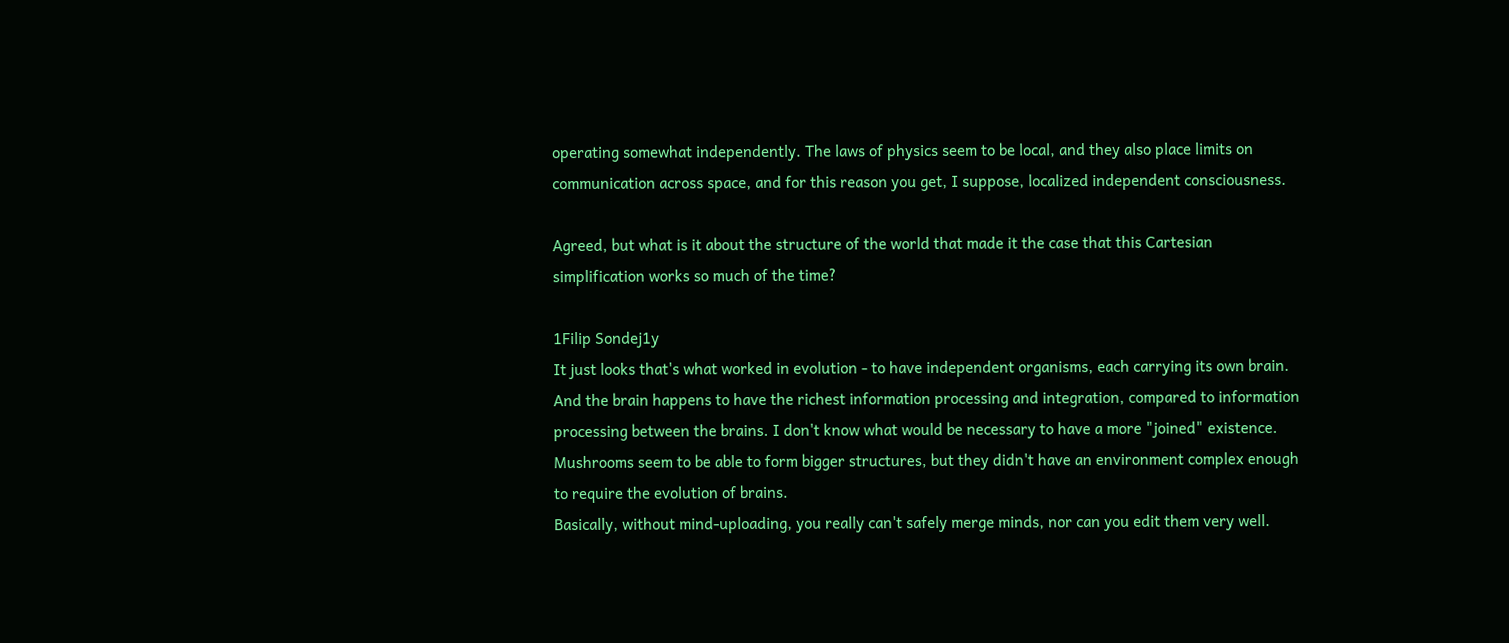operating somewhat independently. The laws of physics seem to be local, and they also place limits on communication across space, and for this reason you get, I suppose, localized independent consciousness.

Agreed, but what is it about the structure of the world that made it the case that this Cartesian simplification works so much of the time?

1Filip Sondej1y
It just looks that's what worked in evolution - to have independent organisms, each carrying its own brain. And the brain happens to have the richest information processing and integration, compared to information processing between the brains. I don't know what would be necessary to have a more "joined" existence. Mushrooms seem to be able to form bigger structures, but they didn't have an environment complex enough to require the evolution of brains.
Basically, without mind-uploading, you really can't safely merge minds, nor can you edit them very well.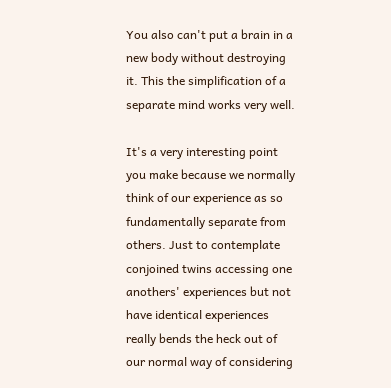You also can't put a brain in a new body without destroying it. This the simplification of a separate mind works very well.

It's a very interesting point you make because we normally think of our experience as so fundamentally separate from others. Just to contemplate conjoined twins accessing one anothers' experiences but not have identical experiences really bends the heck out of our normal way of considering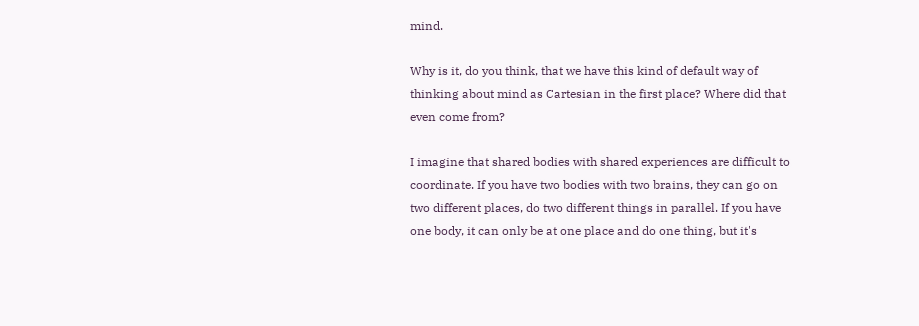mind.

Why is it, do you think, that we have this kind of default way of thinking about mind as Cartesian in the first place? Where did that even come from?

I imagine that shared bodies with shared experiences are difficult to coordinate. If you have two bodies with two brains, they can go on two different places, do two different things in parallel. If you have one body, it can only be at one place and do one thing, but it's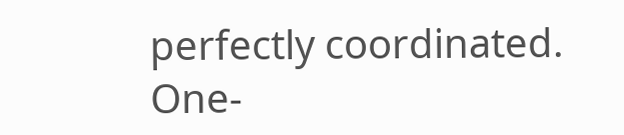perfectly coordinated. One-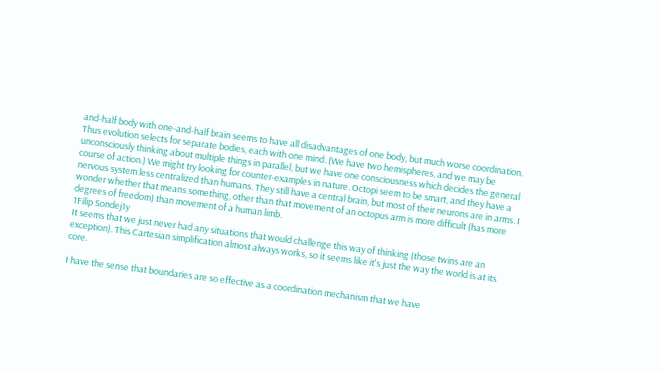and-half body with one-and-half brain seems to have all disadvantages of one body, but much worse coordination. Thus evolution selects for separate bodies, each with one mind. (We have two hemispheres, and we may be unconsciously thinking about multiple things in parallel, but we have one consciousness which decides the general course of action.) We might try looking for counter-examples in nature. Octopi seem to be smart, and they have a nervous system less centralized than humans. They still have a central brain, but most of their neurons are in arms. I wonder whether that means something, other than that movement of an octopus arm is more difficult (has more degrees of freedom) than movement of a human limb.
1Filip Sondej1y
It seems that we just never had any situations that would challenge this way of thinking (those twins are an exception). This Cartesian simplification almost always works, so it seems like it's just the way the world is at its core.

I have the sense that boundaries are so effective as a coordination mechanism that we have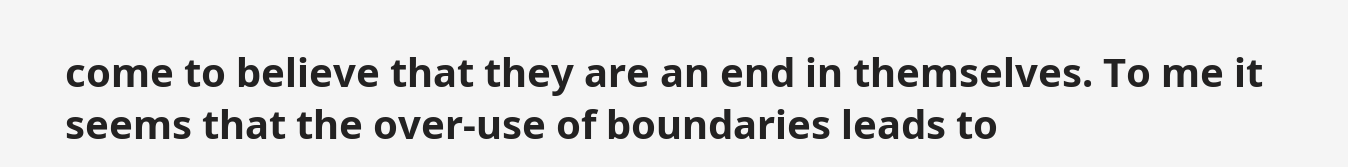come to believe that they are an end in themselves. To me it seems that the over-use of boundaries leads to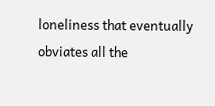loneliness that eventually obviates all the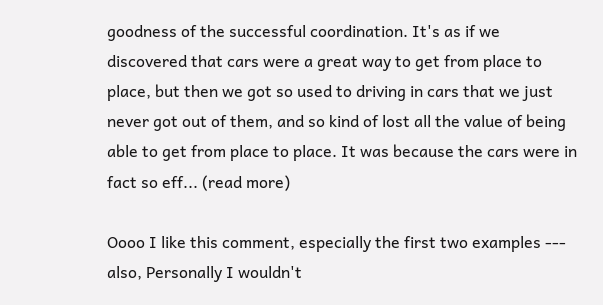goodness of the successful coordination. It's as if we discovered that cars were a great way to get from place to place, but then we got so used to driving in cars that we just never got out of them, and so kind of lost all the value of being able to get from place to place. It was because the cars were in fact so eff... (read more)

Oooo I like this comment, especially the first two examples ---   also, Personally I wouldn't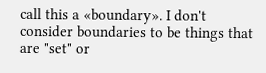call this a «boundary». I don't consider boundaries to be things that are "set" or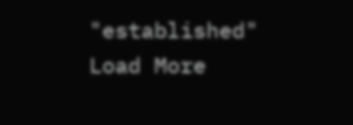"established"
Load More